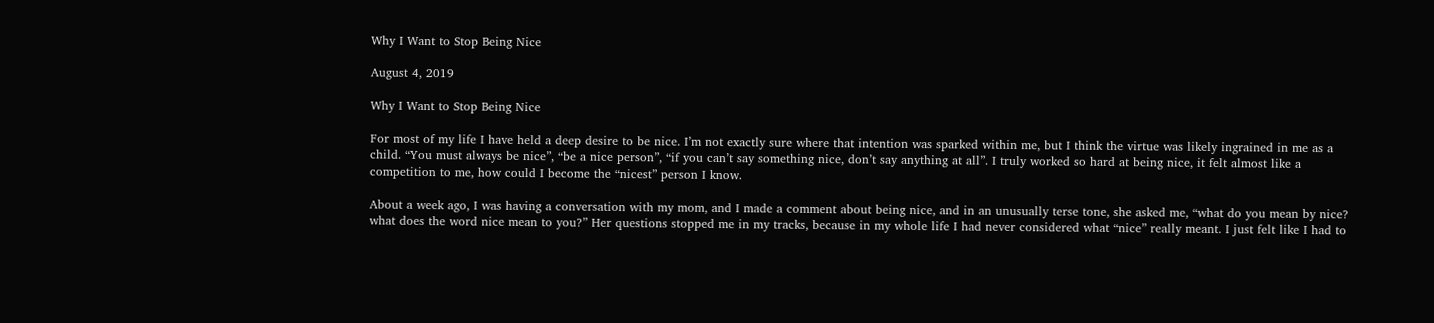Why I Want to Stop Being Nice

August 4, 2019

Why I Want to Stop Being Nice

For most of my life I have held a deep desire to be nice. I’m not exactly sure where that intention was sparked within me, but I think the virtue was likely ingrained in me as a child. “You must always be nice”, “be a nice person”, “if you can’t say something nice, don’t say anything at all”. I truly worked so hard at being nice, it felt almost like a competition to me, how could I become the “nicest” person I know.

About a week ago, I was having a conversation with my mom, and I made a comment about being nice, and in an unusually terse tone, she asked me, “what do you mean by nice? what does the word nice mean to you?” Her questions stopped me in my tracks, because in my whole life I had never considered what “nice” really meant. I just felt like I had to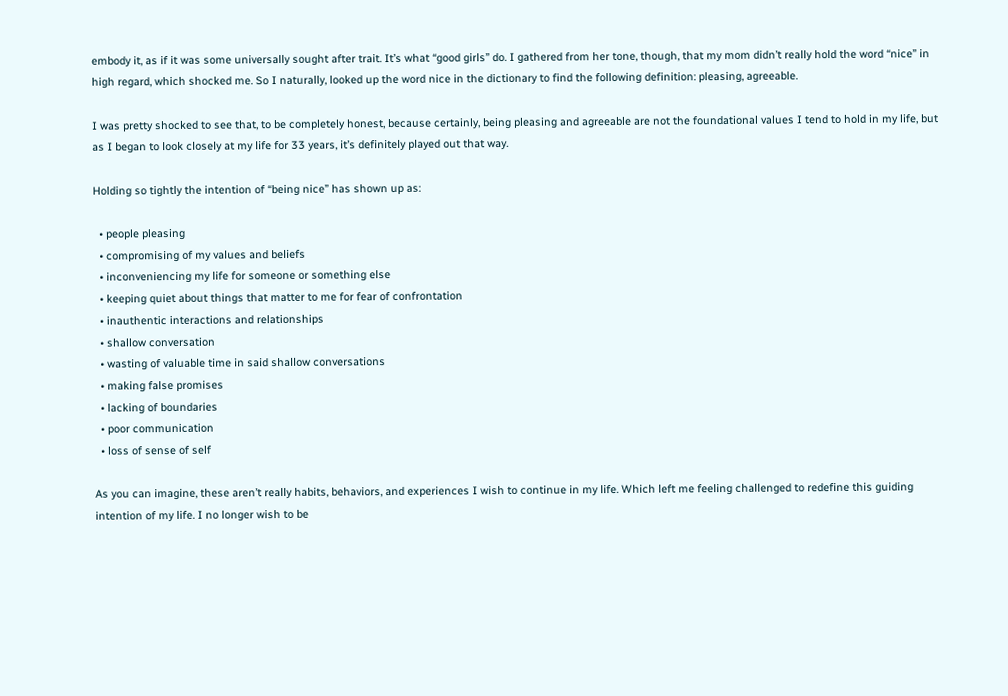embody it, as if it was some universally sought after trait. It’s what “good girls” do. I gathered from her tone, though, that my mom didn’t really hold the word “nice” in high regard, which shocked me. So I naturally, looked up the word nice in the dictionary to find the following definition: pleasing, agreeable.

I was pretty shocked to see that, to be completely honest, because certainly, being pleasing and agreeable are not the foundational values I tend to hold in my life, but as I began to look closely at my life for 33 years, it’s definitely played out that way.

Holding so tightly the intention of “being nice” has shown up as:

  • people pleasing
  • compromising of my values and beliefs
  • inconveniencing my life for someone or something else
  • keeping quiet about things that matter to me for fear of confrontation
  • inauthentic interactions and relationships
  • shallow conversation
  • wasting of valuable time in said shallow conversations
  • making false promises
  • lacking of boundaries
  • poor communication
  • loss of sense of self

As you can imagine, these aren’t really habits, behaviors, and experiences I wish to continue in my life. Which left me feeling challenged to redefine this guiding intention of my life. I no longer wish to be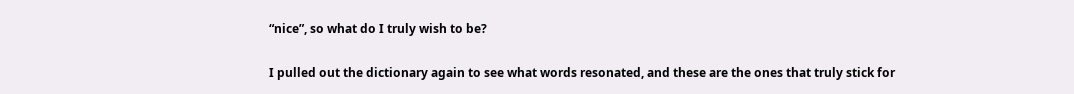“nice”, so what do I truly wish to be?

I pulled out the dictionary again to see what words resonated, and these are the ones that truly stick for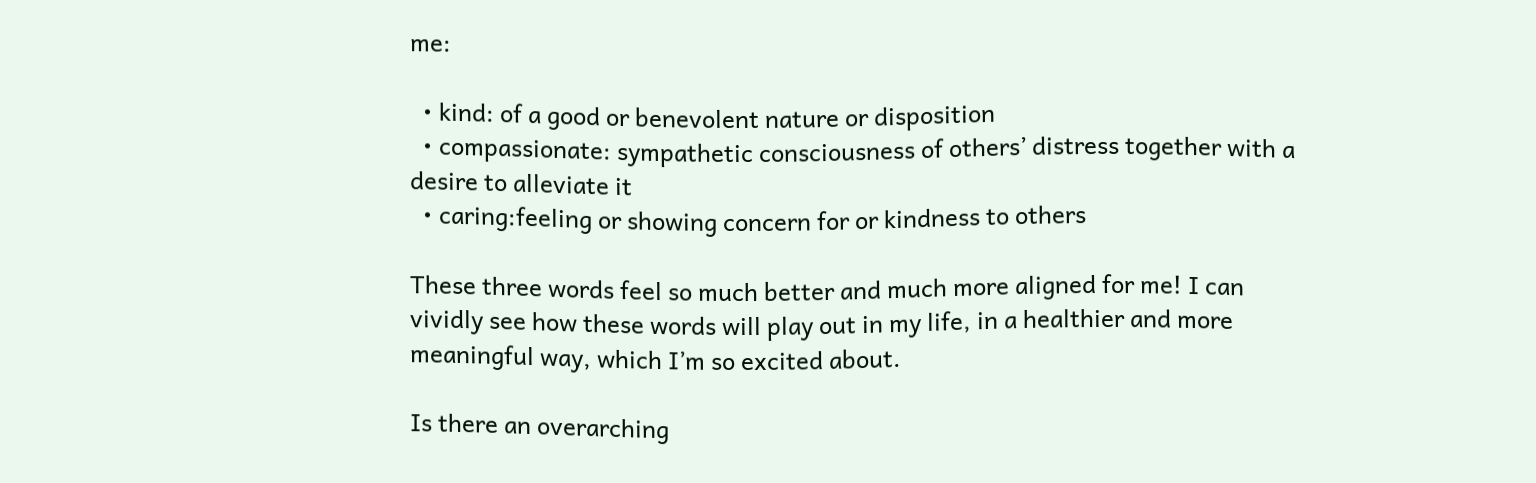me:

  • kind: of a good or benevolent nature or disposition
  • compassionate: sympathetic consciousness of others’ distress together with a desire to alleviate it
  • caring:feeling or showing concern for or kindness to others

These three words feel so much better and much more aligned for me! I can vividly see how these words will play out in my life, in a healthier and more meaningful way, which I’m so excited about.

Is there an overarching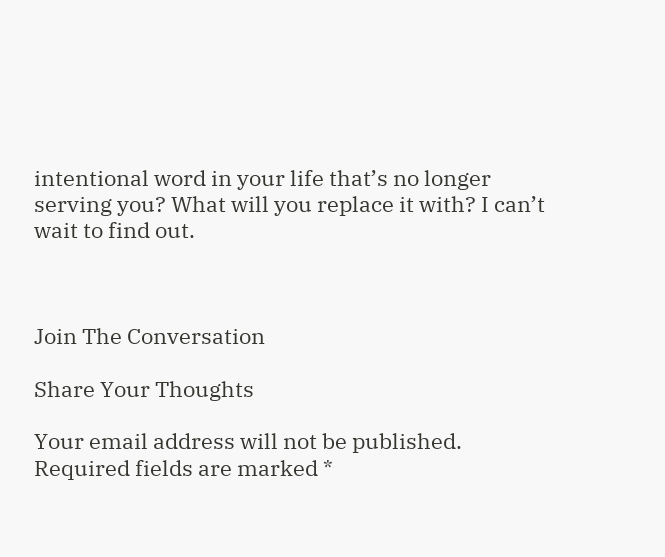intentional word in your life that’s no longer serving you? What will you replace it with? I can’t wait to find out.



Join The Conversation

Share Your Thoughts

Your email address will not be published. Required fields are marked *